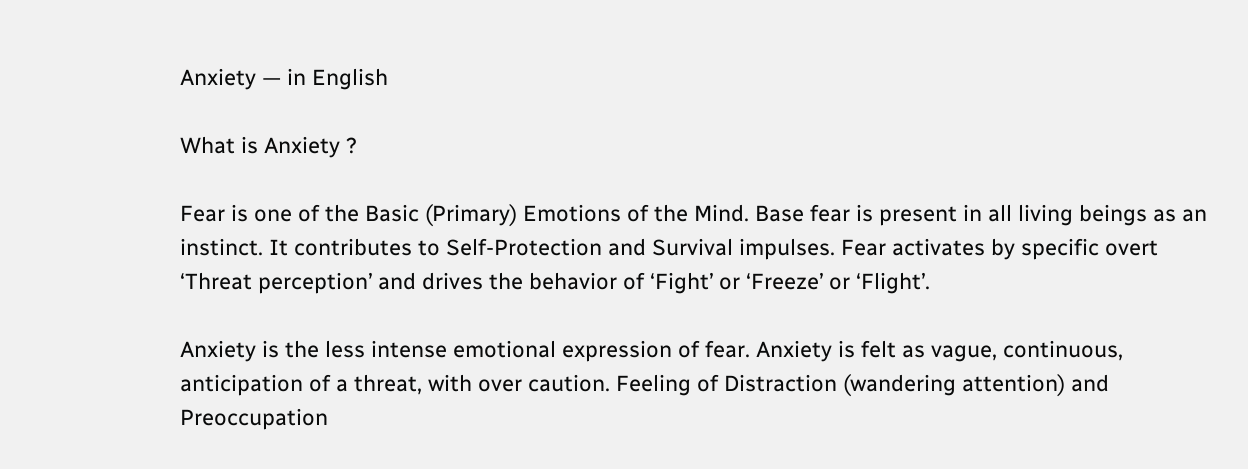Anxiety — in English

What is Anxiety ?

Fear is one of the Basic (Primary) Emotions of the Mind. Base fear is present in all living beings as an instinct. It contributes to Self-Protection and Survival impulses. Fear activates by specific overt ‘Threat perception’ and drives the behavior of ‘Fight’ or ‘Freeze’ or ‘Flight’.

Anxiety is the less intense emotional expression of fear. Anxiety is felt as vague, continuous, anticipation of a threat, with over caution. Feeling of Distraction (wandering attention) and Preoccupation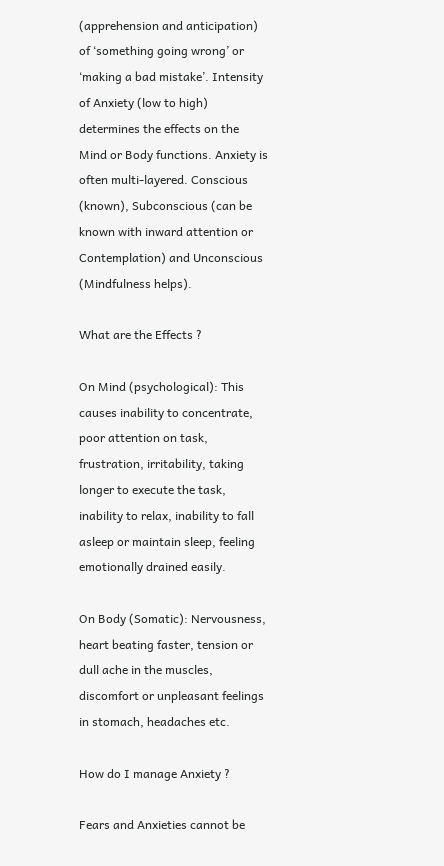(apprehension and anticipation) of ‘something going wrong’ or ‘making a bad mistake’. Intensity of Anxiety (low to high) determines the effects on the Mind or Body functions. Anxiety is often multi-layered. Conscious (known), Subconscious (can be known with inward attention or Contemplation) and Unconscious (Mindfulness helps).

What are the Effects ?

On Mind (psychological): This causes inability to concentrate, poor attention on task, frustration, irritability, taking longer to execute the task, inability to relax, inability to fall asleep or maintain sleep, feeling emotionally drained easily.

On Body (Somatic): Nervousness, heart beating faster, tension or dull ache in the muscles, discomfort or unpleasant feelings in stomach, headaches etc.

How do I manage Anxiety ?

Fears and Anxieties cannot be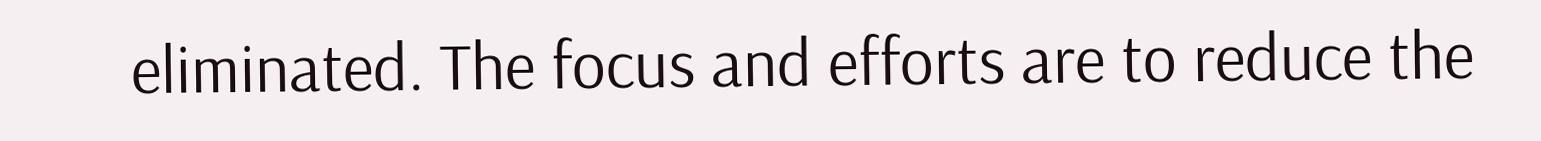eliminated. The focus and efforts are to reduce the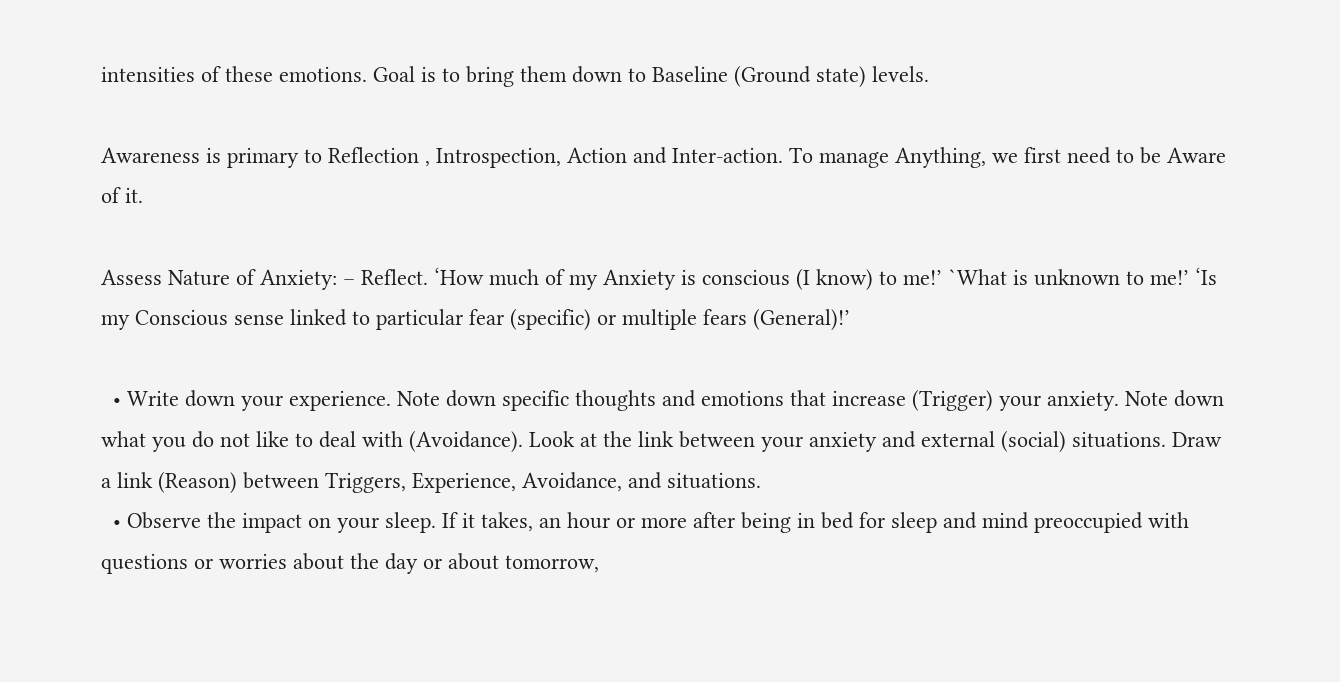intensities of these emotions. Goal is to bring them down to Baseline (Ground state) levels.

Awareness is primary to Reflection , Introspection, Action and Inter-action. To manage Anything, we first need to be Aware of it.

Assess Nature of Anxiety: – Reflect. ‘How much of my Anxiety is conscious (I know) to me!’ `What is unknown to me!’ ‘Is my Conscious sense linked to particular fear (specific) or multiple fears (General)!’

  • Write down your experience. Note down specific thoughts and emotions that increase (Trigger) your anxiety. Note down what you do not like to deal with (Avoidance). Look at the link between your anxiety and external (social) situations. Draw a link (Reason) between Triggers, Experience, Avoidance, and situations.
  • Observe the impact on your sleep. If it takes, an hour or more after being in bed for sleep and mind preoccupied with questions or worries about the day or about tomorrow,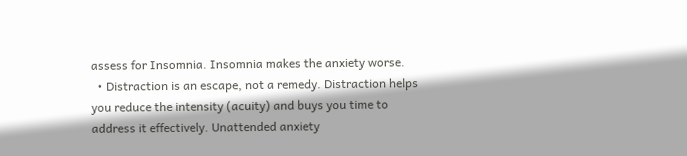assess for Insomnia. Insomnia makes the anxiety worse.
  • Distraction is an escape, not a remedy. Distraction helps you reduce the intensity (acuity) and buys you time to address it effectively. Unattended anxiety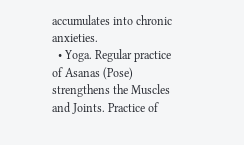accumulates into chronic anxieties.
  • Yoga. Regular practice of Asanas (Pose) strengthens the Muscles and Joints. Practice of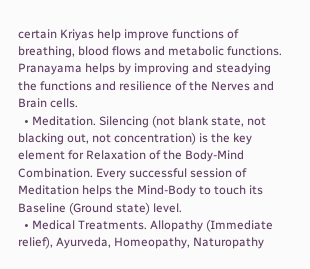certain Kriyas help improve functions of breathing, blood flows and metabolic functions. Pranayama helps by improving and steadying the functions and resilience of the Nerves and Brain cells.
  • Meditation. Silencing (not blank state, not blacking out, not concentration) is the key element for Relaxation of the Body-Mind Combination. Every successful session of Meditation helps the Mind-Body to touch its Baseline (Ground state) level.
  • Medical Treatments. Allopathy (Immediate relief), Ayurveda, Homeopathy, Naturopathy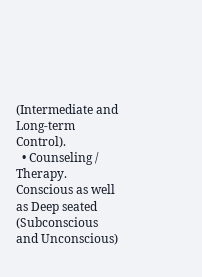(Intermediate and Long-term Control).
  • Counseling / Therapy. Conscious as well as Deep seated (Subconscious and Unconscious)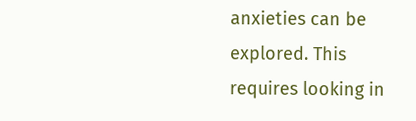anxieties can be explored. This requires looking in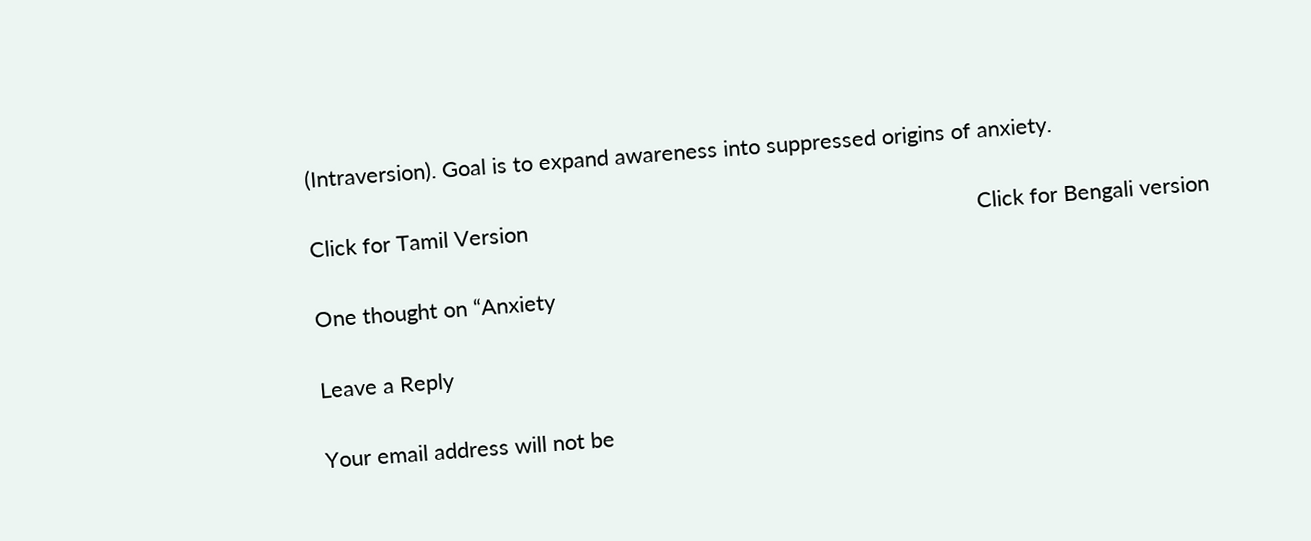(Intraversion). Goal is to expand awareness into suppressed origins of anxiety.

Click for Tamil Version                                                                           Click for Bengali version

One thought on “Anxiety

Leave a Reply

Your email address will not be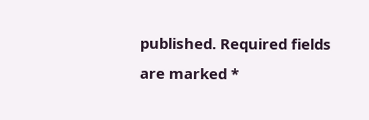published. Required fields are marked *